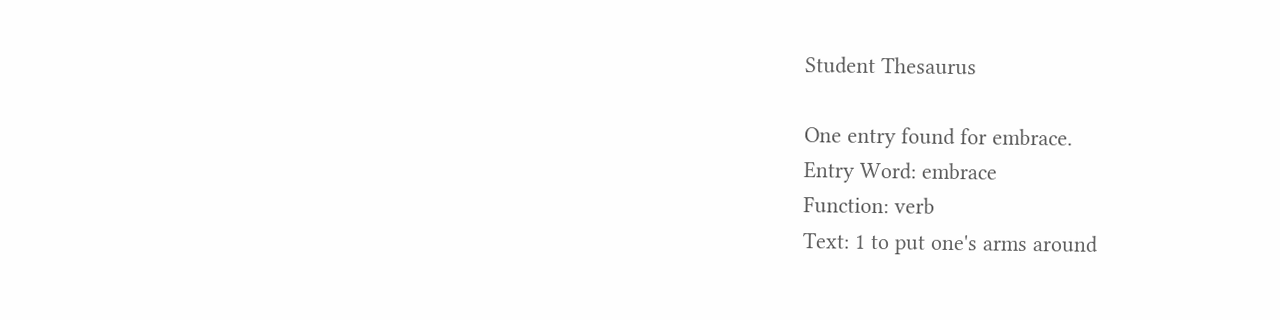Student Thesaurus

One entry found for embrace.
Entry Word: embrace
Function: verb
Text: 1 to put one's arms around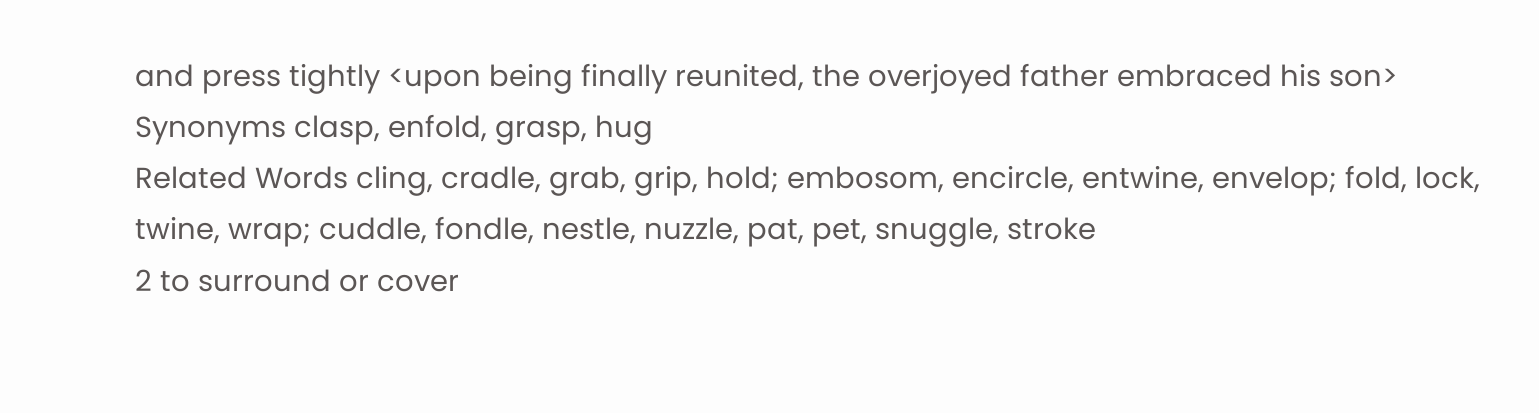and press tightly <upon being finally reunited, the overjoyed father embraced his son>
Synonyms clasp, enfold, grasp, hug
Related Words cling, cradle, grab, grip, hold; embosom, encircle, entwine, envelop; fold, lock, twine, wrap; cuddle, fondle, nestle, nuzzle, pat, pet, snuggle, stroke
2 to surround or cover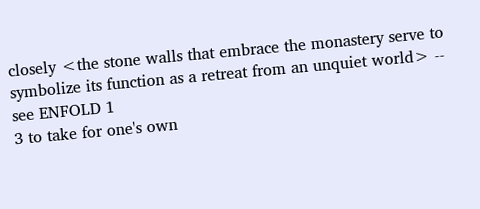closely <the stone walls that embrace the monastery serve to symbolize its function as a retreat from an unquiet world> -- see ENFOLD 1
3 to take for one's own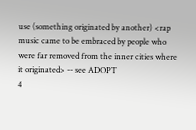use (something originated by another) <rap music came to be embraced by people who were far removed from the inner cities where it originated> -- see ADOPT
4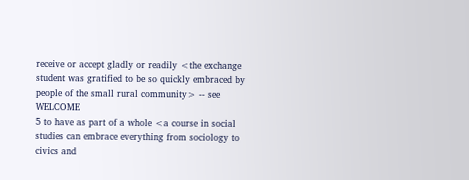receive or accept gladly or readily <the exchange student was gratified to be so quickly embraced by people of the small rural community> -- see WELCOME
5 to have as part of a whole <a course in social studies can embrace everything from sociology to civics and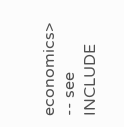economics> -- see INCLUDE